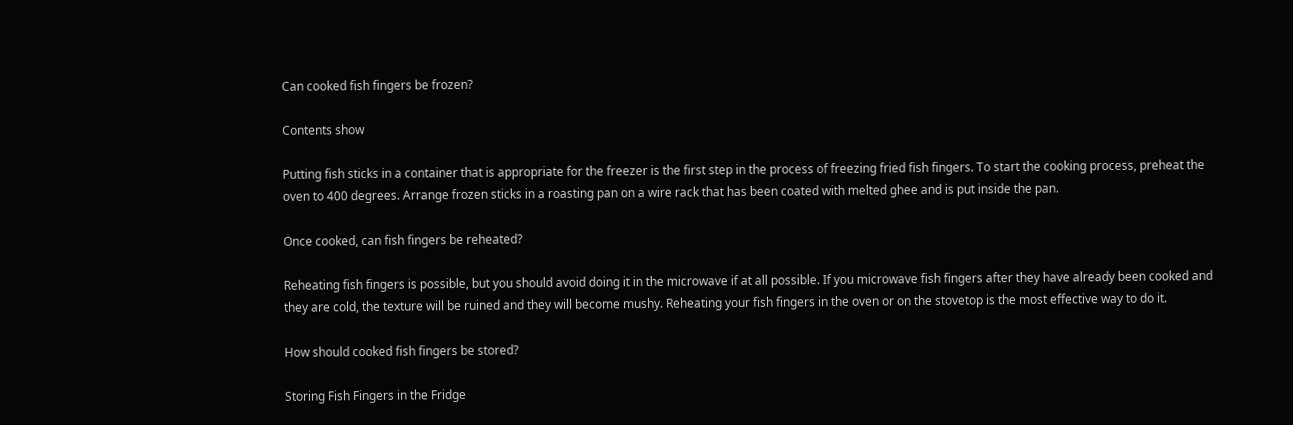Can cooked fish fingers be frozen?

Contents show

Putting fish sticks in a container that is appropriate for the freezer is the first step in the process of freezing fried fish fingers. To start the cooking process, preheat the oven to 400 degrees. Arrange frozen sticks in a roasting pan on a wire rack that has been coated with melted ghee and is put inside the pan.

Once cooked, can fish fingers be reheated?

Reheating fish fingers is possible, but you should avoid doing it in the microwave if at all possible. If you microwave fish fingers after they have already been cooked and they are cold, the texture will be ruined and they will become mushy. Reheating your fish fingers in the oven or on the stovetop is the most effective way to do it.

How should cooked fish fingers be stored?

Storing Fish Fingers in the Fridge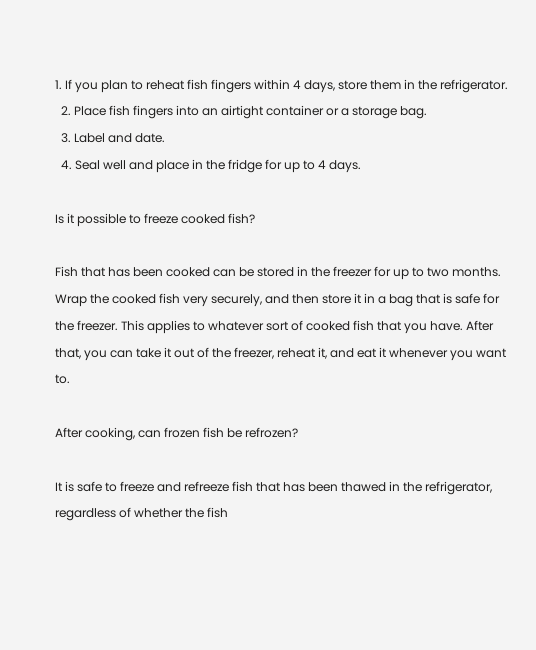1. If you plan to reheat fish fingers within 4 days, store them in the refrigerator.
  2. Place fish fingers into an airtight container or a storage bag.
  3. Label and date.
  4. Seal well and place in the fridge for up to 4 days.

Is it possible to freeze cooked fish?

Fish that has been cooked can be stored in the freezer for up to two months. Wrap the cooked fish very securely, and then store it in a bag that is safe for the freezer. This applies to whatever sort of cooked fish that you have. After that, you can take it out of the freezer, reheat it, and eat it whenever you want to.

After cooking, can frozen fish be refrozen?

It is safe to freeze and refreeze fish that has been thawed in the refrigerator, regardless of whether the fish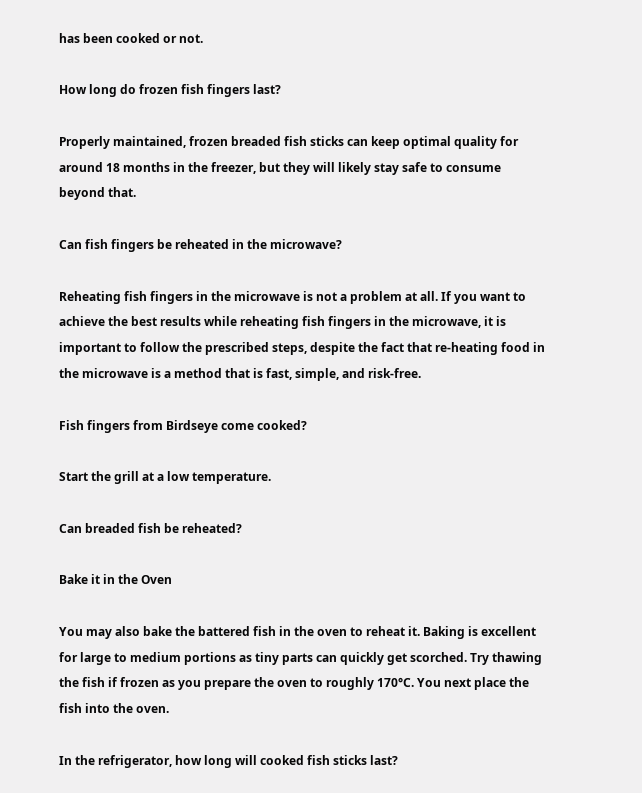has been cooked or not.

How long do frozen fish fingers last?

Properly maintained, frozen breaded fish sticks can keep optimal quality for around 18 months in the freezer, but they will likely stay safe to consume beyond that.

Can fish fingers be reheated in the microwave?

Reheating fish fingers in the microwave is not a problem at all. If you want to achieve the best results while reheating fish fingers in the microwave, it is important to follow the prescribed steps, despite the fact that re-heating food in the microwave is a method that is fast, simple, and risk-free.

Fish fingers from Birdseye come cooked?

Start the grill at a low temperature.

Can breaded fish be reheated?

Bake it in the Oven

You may also bake the battered fish in the oven to reheat it. Baking is excellent for large to medium portions as tiny parts can quickly get scorched. Try thawing the fish if frozen as you prepare the oven to roughly 170°C. You next place the fish into the oven.

In the refrigerator, how long will cooked fish sticks last?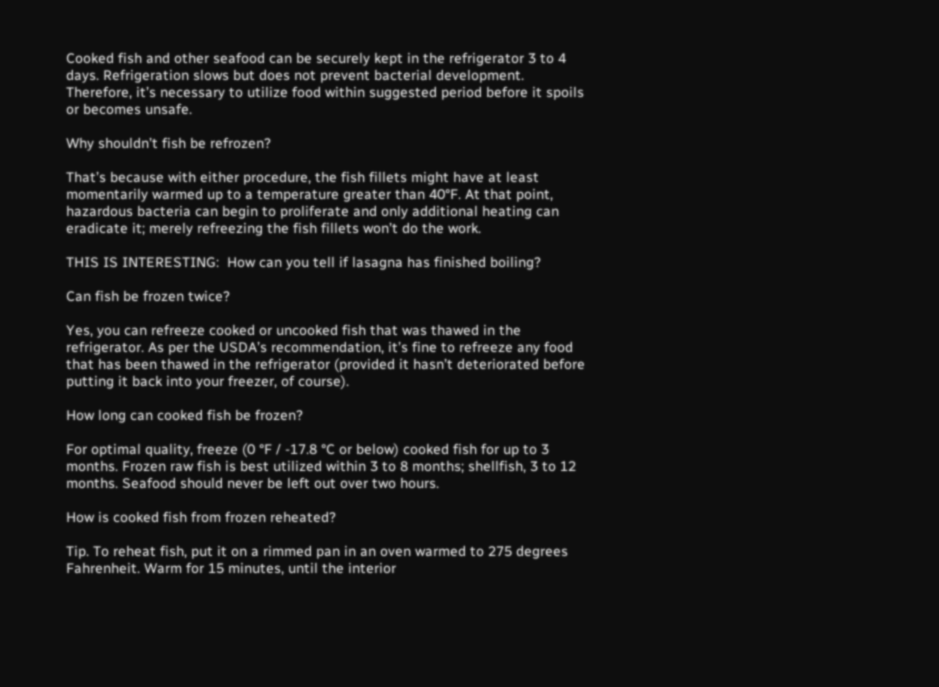Cooked fish and other seafood can be securely kept in the refrigerator 3 to 4 days. Refrigeration slows but does not prevent bacterial development. Therefore, it’s necessary to utilize food within suggested period before it spoils or becomes unsafe.

Why shouldn’t fish be refrozen?

That’s because with either procedure, the fish fillets might have at least momentarily warmed up to a temperature greater than 40°F. At that point, hazardous bacteria can begin to proliferate and only additional heating can eradicate it; merely refreezing the fish fillets won’t do the work.

THIS IS INTERESTING:  How can you tell if lasagna has finished boiling?

Can fish be frozen twice?

Yes, you can refreeze cooked or uncooked fish that was thawed in the refrigerator. As per the USDA’s recommendation, it’s fine to refreeze any food that has been thawed in the refrigerator (provided it hasn’t deteriorated before putting it back into your freezer, of course).

How long can cooked fish be frozen?

For optimal quality, freeze (0 °F / -17.8 °C or below) cooked fish for up to 3 months. Frozen raw fish is best utilized within 3 to 8 months; shellfish, 3 to 12 months. Seafood should never be left out over two hours.

How is cooked fish from frozen reheated?

Tip. To reheat fish, put it on a rimmed pan in an oven warmed to 275 degrees Fahrenheit. Warm for 15 minutes, until the interior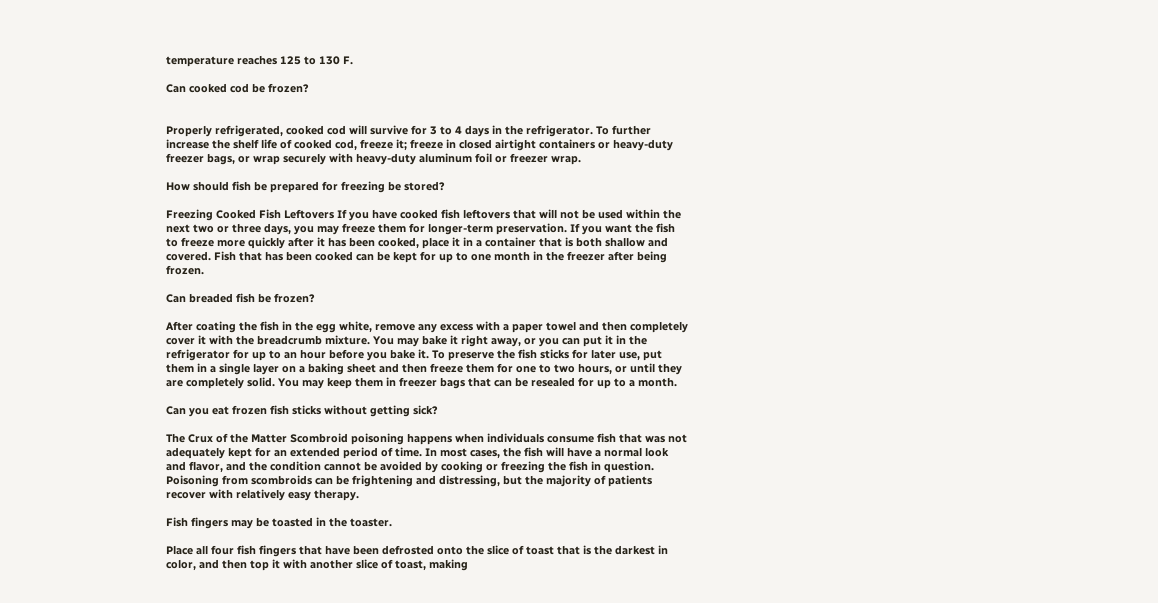temperature reaches 125 to 130 F.

Can cooked cod be frozen?


Properly refrigerated, cooked cod will survive for 3 to 4 days in the refrigerator. To further increase the shelf life of cooked cod, freeze it; freeze in closed airtight containers or heavy-duty freezer bags, or wrap securely with heavy-duty aluminum foil or freezer wrap.

How should fish be prepared for freezing be stored?

Freezing Cooked Fish Leftovers If you have cooked fish leftovers that will not be used within the next two or three days, you may freeze them for longer-term preservation. If you want the fish to freeze more quickly after it has been cooked, place it in a container that is both shallow and covered. Fish that has been cooked can be kept for up to one month in the freezer after being frozen.

Can breaded fish be frozen?

After coating the fish in the egg white, remove any excess with a paper towel and then completely cover it with the breadcrumb mixture. You may bake it right away, or you can put it in the refrigerator for up to an hour before you bake it. To preserve the fish sticks for later use, put them in a single layer on a baking sheet and then freeze them for one to two hours, or until they are completely solid. You may keep them in freezer bags that can be resealed for up to a month.

Can you eat frozen fish sticks without getting sick?

The Crux of the Matter Scombroid poisoning happens when individuals consume fish that was not adequately kept for an extended period of time. In most cases, the fish will have a normal look and flavor, and the condition cannot be avoided by cooking or freezing the fish in question. Poisoning from scombroids can be frightening and distressing, but the majority of patients recover with relatively easy therapy.

Fish fingers may be toasted in the toaster.

Place all four fish fingers that have been defrosted onto the slice of toast that is the darkest in color, and then top it with another slice of toast, making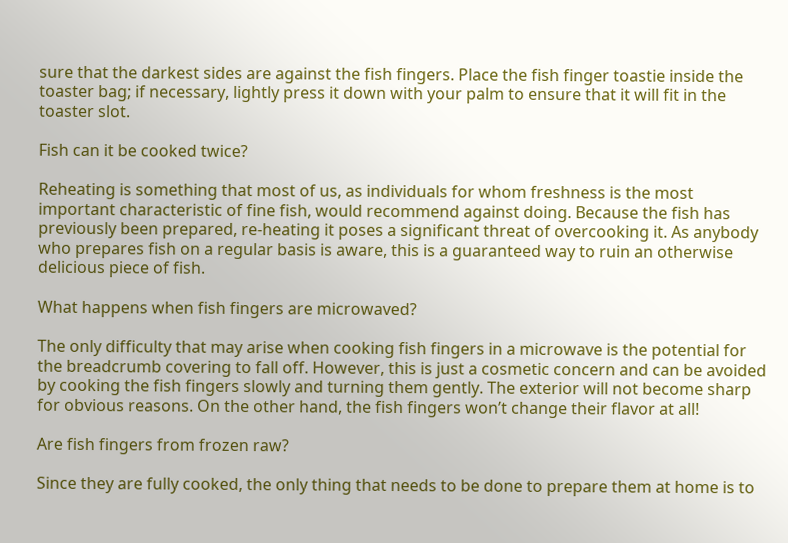sure that the darkest sides are against the fish fingers. Place the fish finger toastie inside the toaster bag; if necessary, lightly press it down with your palm to ensure that it will fit in the toaster slot.

Fish can it be cooked twice?

Reheating is something that most of us, as individuals for whom freshness is the most important characteristic of fine fish, would recommend against doing. Because the fish has previously been prepared, re-heating it poses a significant threat of overcooking it. As anybody who prepares fish on a regular basis is aware, this is a guaranteed way to ruin an otherwise delicious piece of fish.

What happens when fish fingers are microwaved?

The only difficulty that may arise when cooking fish fingers in a microwave is the potential for the breadcrumb covering to fall off. However, this is just a cosmetic concern and can be avoided by cooking the fish fingers slowly and turning them gently. The exterior will not become sharp for obvious reasons. On the other hand, the fish fingers won’t change their flavor at all!

Are fish fingers from frozen raw?

Since they are fully cooked, the only thing that needs to be done to prepare them at home is to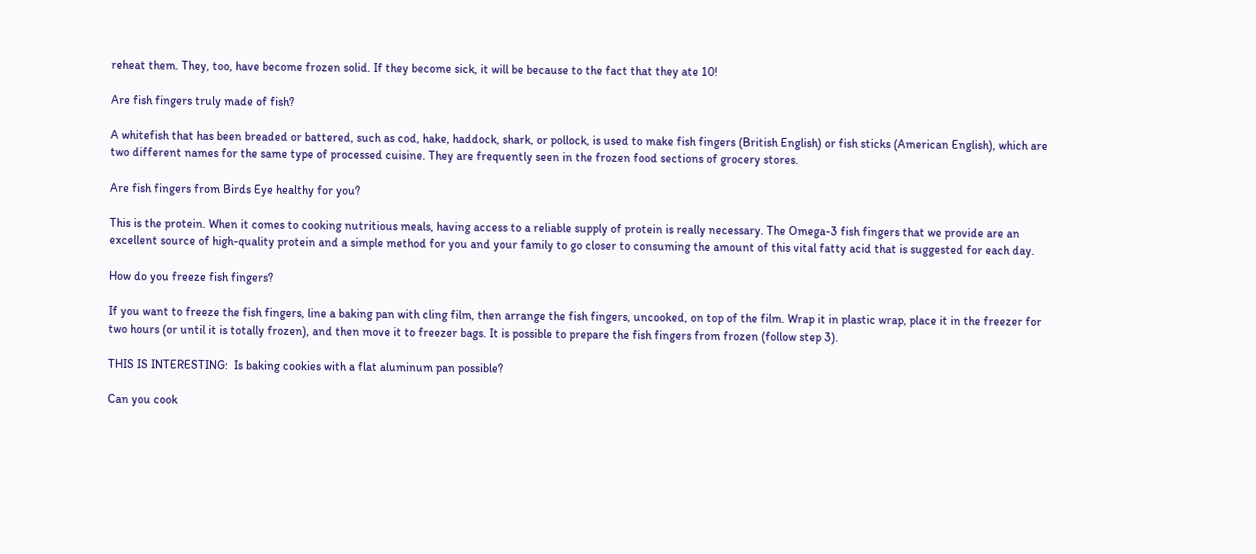reheat them. They, too, have become frozen solid. If they become sick, it will be because to the fact that they ate 10!

Are fish fingers truly made of fish?

A whitefish that has been breaded or battered, such as cod, hake, haddock, shark, or pollock, is used to make fish fingers (British English) or fish sticks (American English), which are two different names for the same type of processed cuisine. They are frequently seen in the frozen food sections of grocery stores.

Are fish fingers from Birds Eye healthy for you?

This is the protein. When it comes to cooking nutritious meals, having access to a reliable supply of protein is really necessary. The Omega-3 fish fingers that we provide are an excellent source of high-quality protein and a simple method for you and your family to go closer to consuming the amount of this vital fatty acid that is suggested for each day.

How do you freeze fish fingers?

If you want to freeze the fish fingers, line a baking pan with cling film, then arrange the fish fingers, uncooked, on top of the film. Wrap it in plastic wrap, place it in the freezer for two hours (or until it is totally frozen), and then move it to freezer bags. It is possible to prepare the fish fingers from frozen (follow step 3).

THIS IS INTERESTING:  Is baking cookies with a flat aluminum pan possible?

Can you cook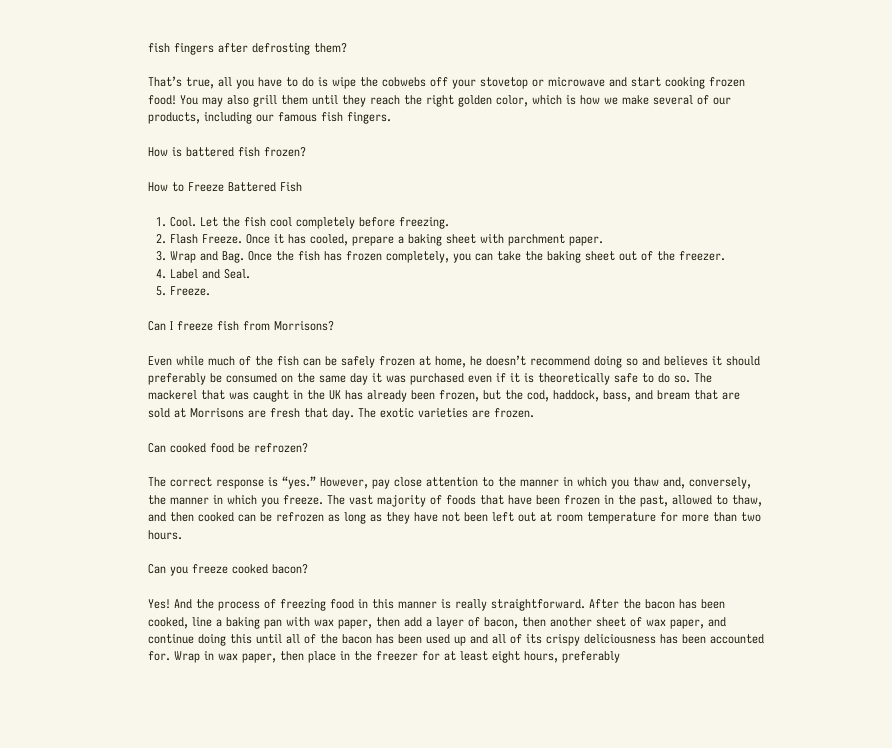fish fingers after defrosting them?

That’s true, all you have to do is wipe the cobwebs off your stovetop or microwave and start cooking frozen food! You may also grill them until they reach the right golden color, which is how we make several of our products, including our famous fish fingers.

How is battered fish frozen?

How to Freeze Battered Fish

  1. Cool. Let the fish cool completely before freezing.
  2. Flash Freeze. Once it has cooled, prepare a baking sheet with parchment paper.
  3. Wrap and Bag. Once the fish has frozen completely, you can take the baking sheet out of the freezer.
  4. Label and Seal.
  5. Freeze.

Can I freeze fish from Morrisons?

Even while much of the fish can be safely frozen at home, he doesn’t recommend doing so and believes it should preferably be consumed on the same day it was purchased even if it is theoretically safe to do so. The mackerel that was caught in the UK has already been frozen, but the cod, haddock, bass, and bream that are sold at Morrisons are fresh that day. The exotic varieties are frozen.

Can cooked food be refrozen?

The correct response is “yes.” However, pay close attention to the manner in which you thaw and, conversely, the manner in which you freeze. The vast majority of foods that have been frozen in the past, allowed to thaw, and then cooked can be refrozen as long as they have not been left out at room temperature for more than two hours.

Can you freeze cooked bacon?

Yes! And the process of freezing food in this manner is really straightforward. After the bacon has been cooked, line a baking pan with wax paper, then add a layer of bacon, then another sheet of wax paper, and continue doing this until all of the bacon has been used up and all of its crispy deliciousness has been accounted for. Wrap in wax paper, then place in the freezer for at least eight hours, preferably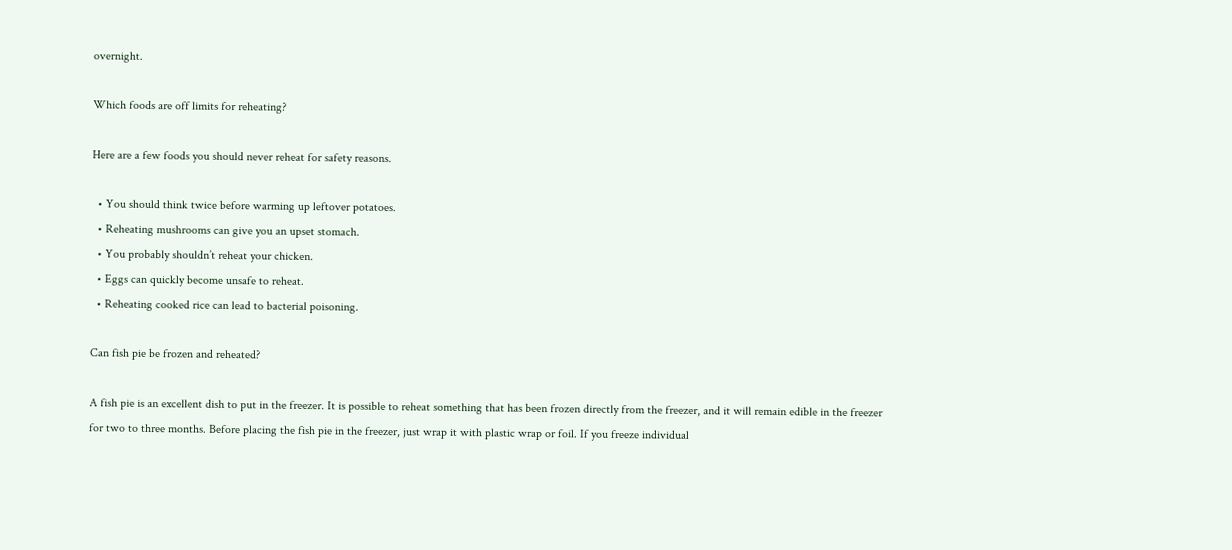overnight.

Which foods are off limits for reheating?

Here are a few foods you should never reheat for safety reasons.

  • You should think twice before warming up leftover potatoes.
  • Reheating mushrooms can give you an upset stomach.
  • You probably shouldn’t reheat your chicken.
  • Eggs can quickly become unsafe to reheat.
  • Reheating cooked rice can lead to bacterial poisoning.

Can fish pie be frozen and reheated?

A fish pie is an excellent dish to put in the freezer. It is possible to reheat something that has been frozen directly from the freezer, and it will remain edible in the freezer for two to three months. Before placing the fish pie in the freezer, just wrap it with plastic wrap or foil. If you freeze individual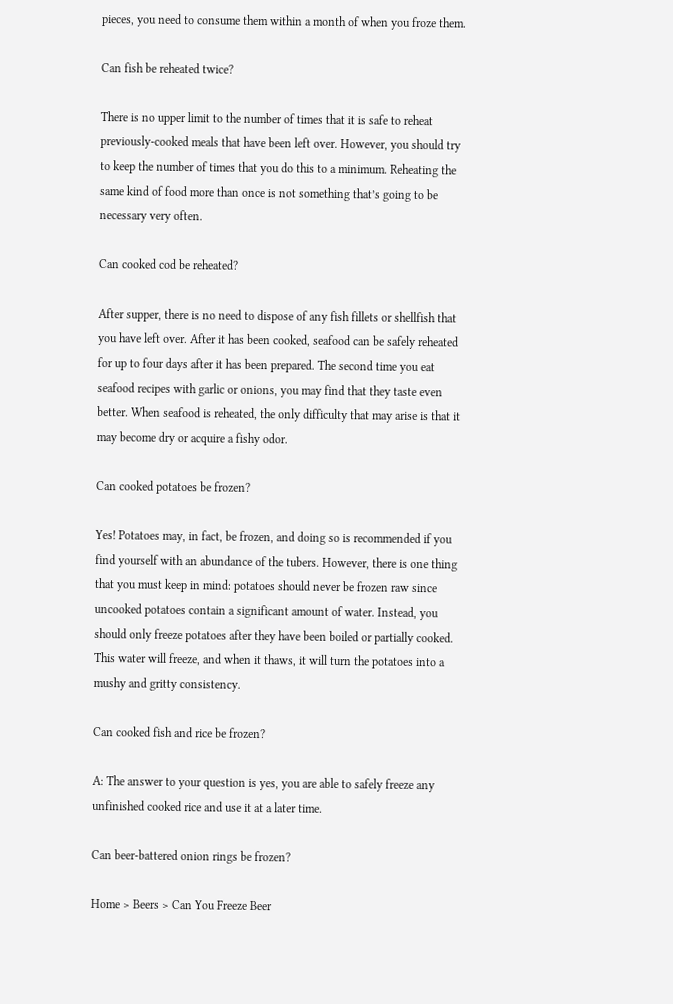pieces, you need to consume them within a month of when you froze them.

Can fish be reheated twice?

There is no upper limit to the number of times that it is safe to reheat previously-cooked meals that have been left over. However, you should try to keep the number of times that you do this to a minimum. Reheating the same kind of food more than once is not something that’s going to be necessary very often.

Can cooked cod be reheated?

After supper, there is no need to dispose of any fish fillets or shellfish that you have left over. After it has been cooked, seafood can be safely reheated for up to four days after it has been prepared. The second time you eat seafood recipes with garlic or onions, you may find that they taste even better. When seafood is reheated, the only difficulty that may arise is that it may become dry or acquire a fishy odor.

Can cooked potatoes be frozen?

Yes! Potatoes may, in fact, be frozen, and doing so is recommended if you find yourself with an abundance of the tubers. However, there is one thing that you must keep in mind: potatoes should never be frozen raw since uncooked potatoes contain a significant amount of water. Instead, you should only freeze potatoes after they have been boiled or partially cooked. This water will freeze, and when it thaws, it will turn the potatoes into a mushy and gritty consistency.

Can cooked fish and rice be frozen?

A: The answer to your question is yes, you are able to safely freeze any unfinished cooked rice and use it at a later time.

Can beer-battered onion rings be frozen?

Home > Beers > Can You Freeze Beer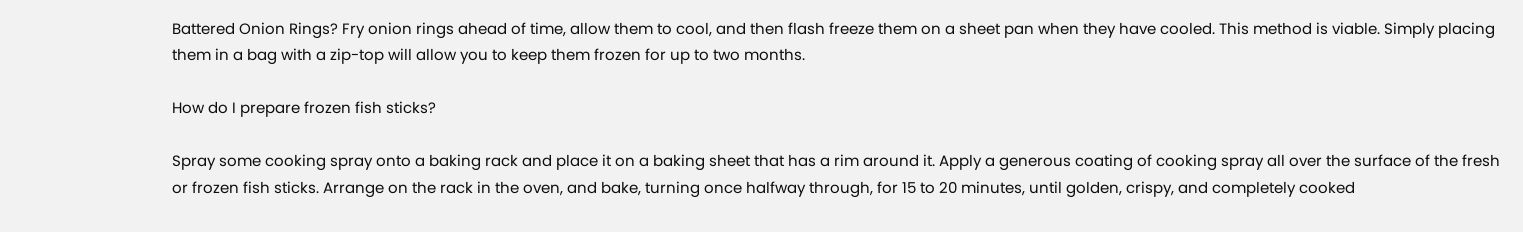Battered Onion Rings? Fry onion rings ahead of time, allow them to cool, and then flash freeze them on a sheet pan when they have cooled. This method is viable. Simply placing them in a bag with a zip-top will allow you to keep them frozen for up to two months.

How do I prepare frozen fish sticks?

Spray some cooking spray onto a baking rack and place it on a baking sheet that has a rim around it. Apply a generous coating of cooking spray all over the surface of the fresh or frozen fish sticks. Arrange on the rack in the oven, and bake, turning once halfway through, for 15 to 20 minutes, until golden, crispy, and completely cooked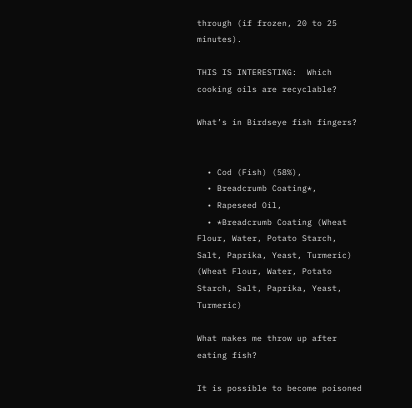through (if frozen, 20 to 25 minutes).

THIS IS INTERESTING:  Which cooking oils are recyclable?

What’s in Birdseye fish fingers?


  • Cod (Fish) (58%),
  • Breadcrumb Coating*,
  • Rapeseed Oil,
  • *Breadcrumb Coating (Wheat Flour, Water, Potato Starch, Salt, Paprika, Yeast, Turmeric) (Wheat Flour, Water, Potato Starch, Salt, Paprika, Yeast, Turmeric)

What makes me throw up after eating fish?

It is possible to become poisoned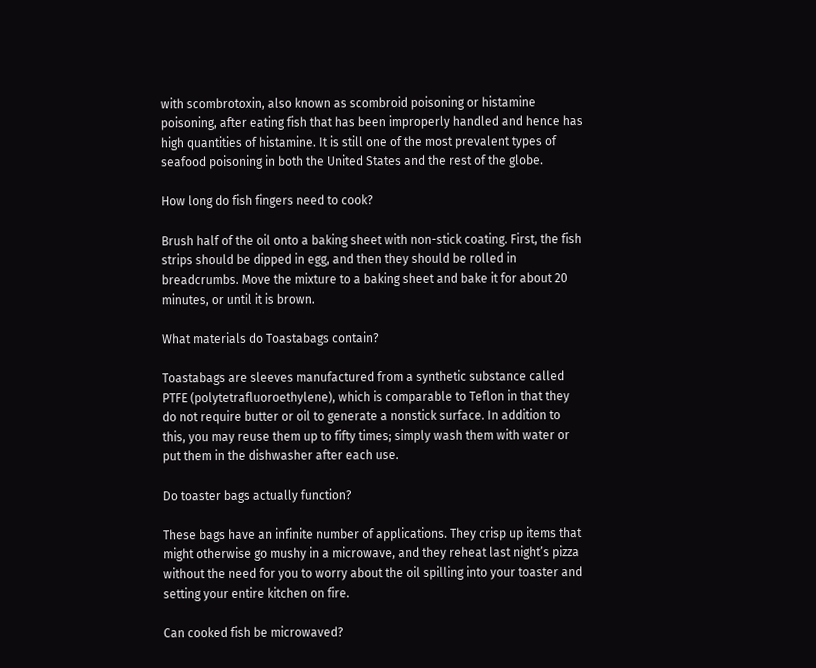with scombrotoxin, also known as scombroid poisoning or histamine poisoning, after eating fish that has been improperly handled and hence has high quantities of histamine. It is still one of the most prevalent types of seafood poisoning in both the United States and the rest of the globe.

How long do fish fingers need to cook?

Brush half of the oil onto a baking sheet with non-stick coating. First, the fish strips should be dipped in egg, and then they should be rolled in breadcrumbs. Move the mixture to a baking sheet and bake it for about 20 minutes, or until it is brown.

What materials do Toastabags contain?

Toastabags are sleeves manufactured from a synthetic substance called PTFE (polytetrafluoroethylene), which is comparable to Teflon in that they do not require butter or oil to generate a nonstick surface. In addition to this, you may reuse them up to fifty times; simply wash them with water or put them in the dishwasher after each use.

Do toaster bags actually function?

These bags have an infinite number of applications. They crisp up items that might otherwise go mushy in a microwave, and they reheat last night’s pizza without the need for you to worry about the oil spilling into your toaster and setting your entire kitchen on fire.

Can cooked fish be microwaved?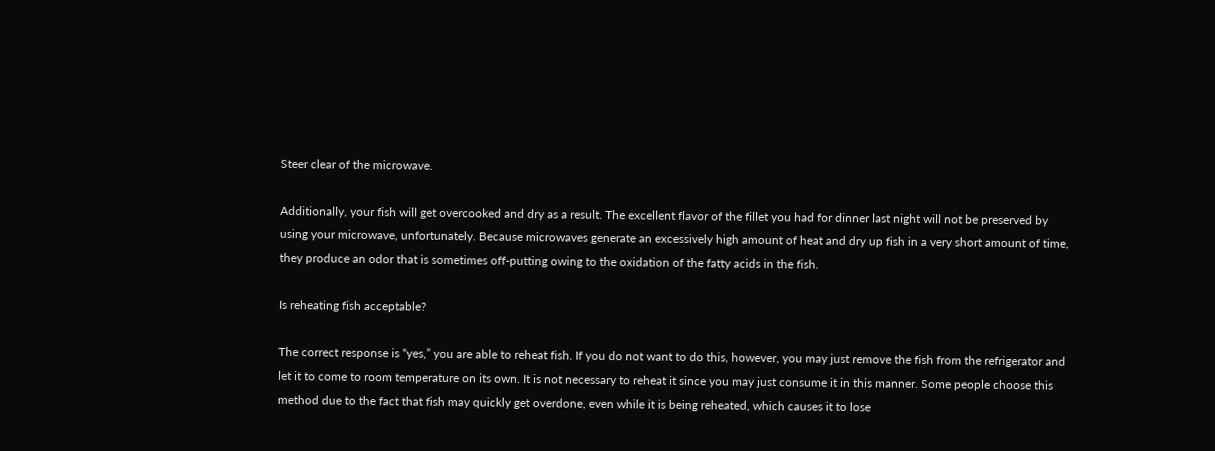Steer clear of the microwave.

Additionally, your fish will get overcooked and dry as a result. The excellent flavor of the fillet you had for dinner last night will not be preserved by using your microwave, unfortunately. Because microwaves generate an excessively high amount of heat and dry up fish in a very short amount of time, they produce an odor that is sometimes off-putting owing to the oxidation of the fatty acids in the fish.

Is reheating fish acceptable?

The correct response is “yes,” you are able to reheat fish. If you do not want to do this, however, you may just remove the fish from the refrigerator and let it to come to room temperature on its own. It is not necessary to reheat it since you may just consume it in this manner. Some people choose this method due to the fact that fish may quickly get overdone, even while it is being reheated, which causes it to lose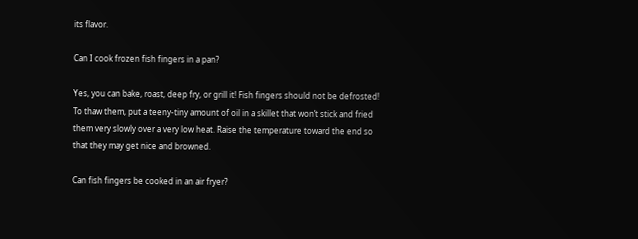its flavor.

Can I cook frozen fish fingers in a pan?

Yes, you can bake, roast, deep fry, or grill it! Fish fingers should not be defrosted! To thaw them, put a teeny-tiny amount of oil in a skillet that won’t stick and fried them very slowly over a very low heat. Raise the temperature toward the end so that they may get nice and browned.

Can fish fingers be cooked in an air fryer?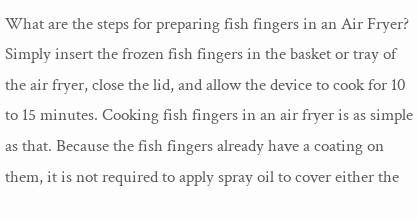What are the steps for preparing fish fingers in an Air Fryer? Simply insert the frozen fish fingers in the basket or tray of the air fryer, close the lid, and allow the device to cook for 10 to 15 minutes. Cooking fish fingers in an air fryer is as simple as that. Because the fish fingers already have a coating on them, it is not required to apply spray oil to cover either the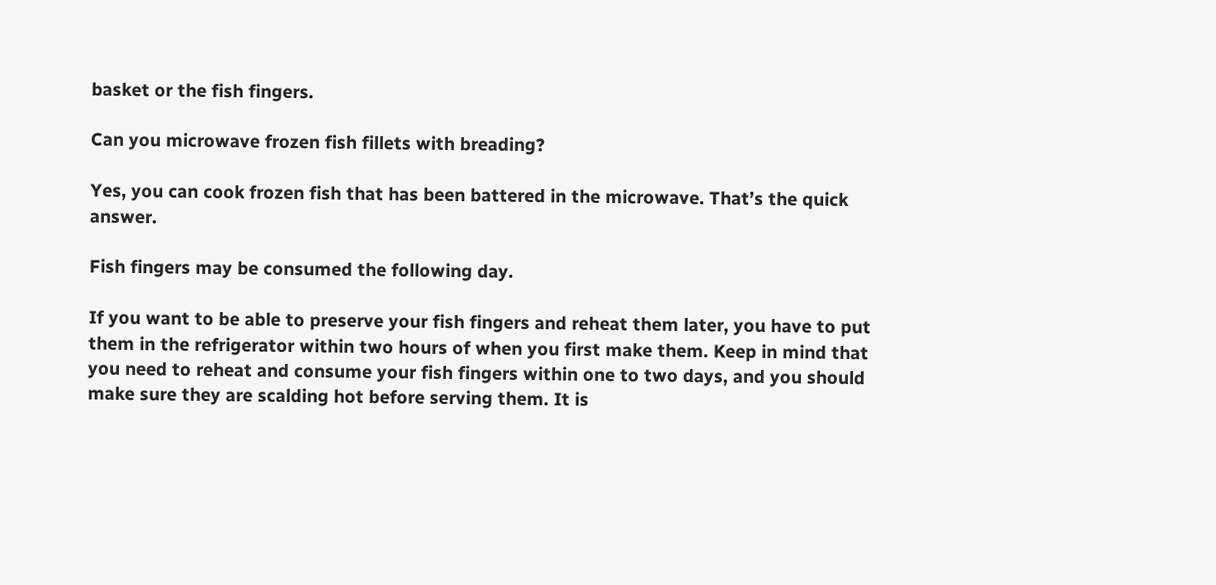basket or the fish fingers.

Can you microwave frozen fish fillets with breading?

Yes, you can cook frozen fish that has been battered in the microwave. That’s the quick answer.

Fish fingers may be consumed the following day.

If you want to be able to preserve your fish fingers and reheat them later, you have to put them in the refrigerator within two hours of when you first make them. Keep in mind that you need to reheat and consume your fish fingers within one to two days, and you should make sure they are scalding hot before serving them. It is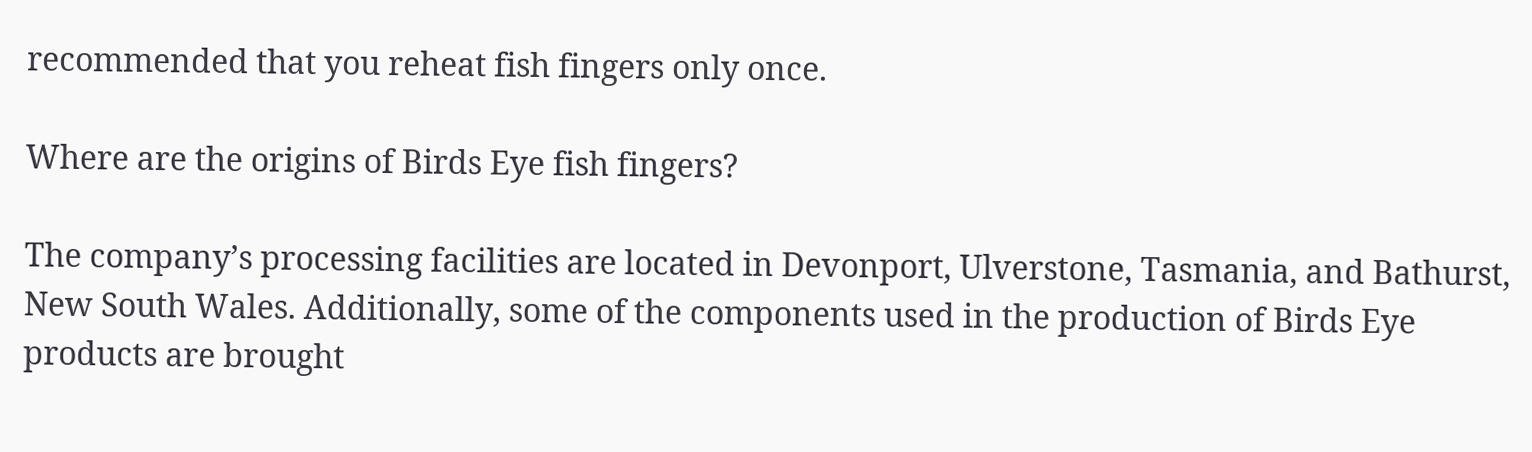recommended that you reheat fish fingers only once.

Where are the origins of Birds Eye fish fingers?

The company’s processing facilities are located in Devonport, Ulverstone, Tasmania, and Bathurst, New South Wales. Additionally, some of the components used in the production of Birds Eye products are brought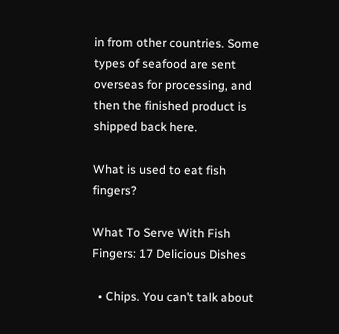in from other countries. Some types of seafood are sent overseas for processing, and then the finished product is shipped back here.

What is used to eat fish fingers?

What To Serve With Fish Fingers: 17 Delicious Dishes

  • Chips. You can’t talk about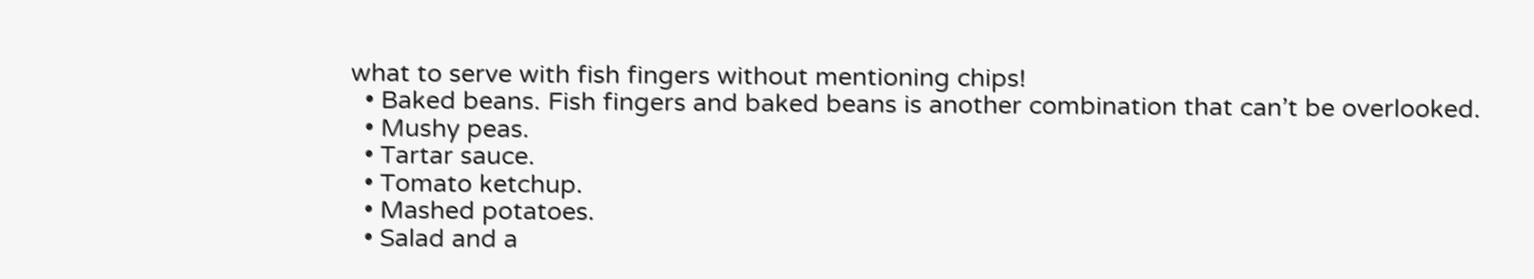what to serve with fish fingers without mentioning chips!
  • Baked beans. Fish fingers and baked beans is another combination that can’t be overlooked.
  • Mushy peas.
  • Tartar sauce.
  • Tomato ketchup.
  • Mashed potatoes.
  • Salad and a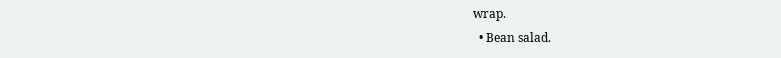wrap.
  • Bean salad.